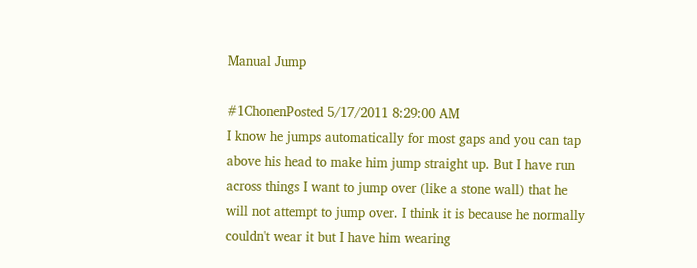Manual Jump

#1ChonenPosted 5/17/2011 8:29:00 AM
I know he jumps automatically for most gaps and you can tap above his head to make him jump straight up. But I have run across things I want to jump over (like a stone wall) that he will not attempt to jump over. I think it is because he normally couldn't wear it but I have him wearing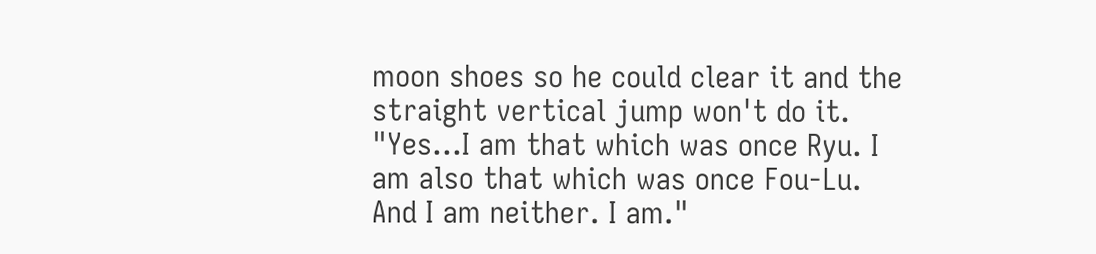moon shoes so he could clear it and the straight vertical jump won't do it.
"Yes...I am that which was once Ryu. I am also that which was once Fou-Lu. And I am neither. I am."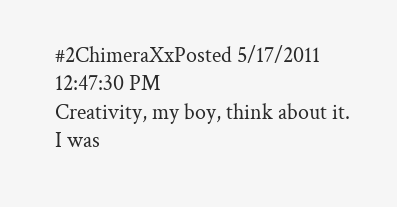#2ChimeraXxPosted 5/17/2011 12:47:30 PM
Creativity, my boy, think about it.
I was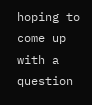hoping to come up with a question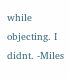while objecting. I didnt. -Miles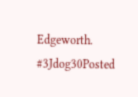Edgeworth.
#3Jdog30Posted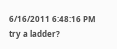6/16/2011 6:48:16 PM
try a ladder?